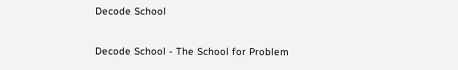Decode School

Decode School - The School for Problem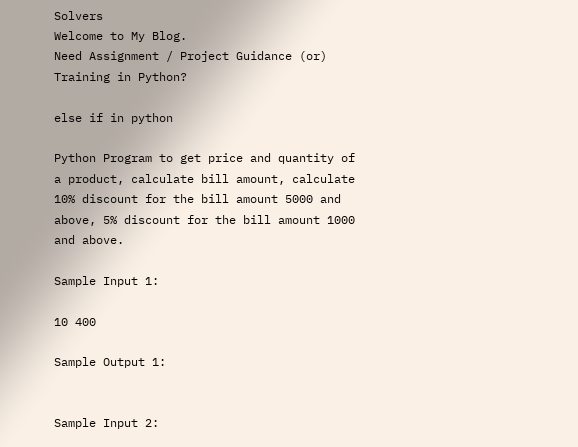Solvers
Welcome to My Blog.
Need Assignment / Project Guidance (or) Training in Python?

else if in python

Python Program to get price and quantity of a product, calculate bill amount, calculate 10% discount for the bill amount 5000 and above, 5% discount for the bill amount 1000 and above.

Sample Input 1:

10 400

Sample Output 1:


Sample Input 2: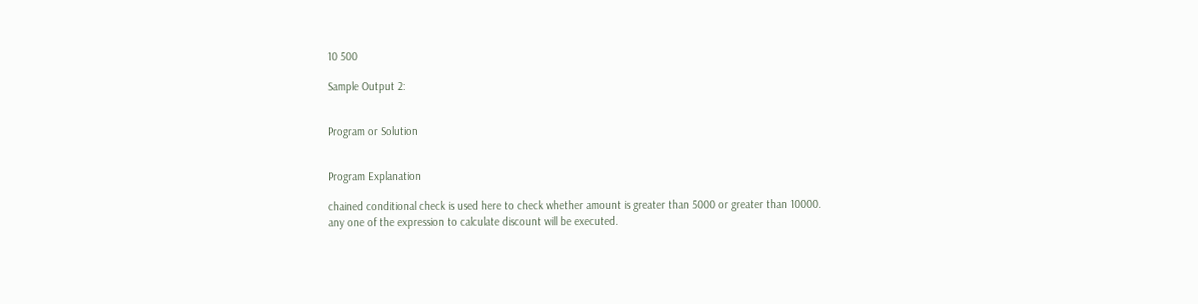10 500

Sample Output 2:


Program or Solution


Program Explanation

chained conditional check is used here to check whether amount is greater than 5000 or greater than 10000. any one of the expression to calculate discount will be executed.